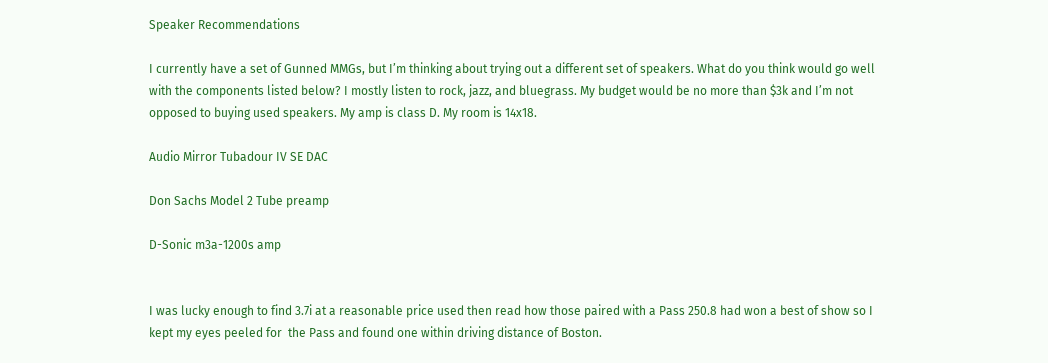Speaker Recommendations

I currently have a set of Gunned MMGs, but I’m thinking about trying out a different set of speakers. What do you think would go well with the components listed below? I mostly listen to rock, jazz, and bluegrass. My budget would be no more than $3k and I’m not opposed to buying used speakers. My amp is class D. My room is 14x18.

Audio Mirror Tubadour IV SE DAC

Don Sachs Model 2 Tube preamp

D-Sonic m3a-1200s amp


I was lucky enough to find 3.7i at a reasonable price used then read how those paired with a Pass 250.8 had won a best of show so I kept my eyes peeled for  the Pass and found one within driving distance of Boston.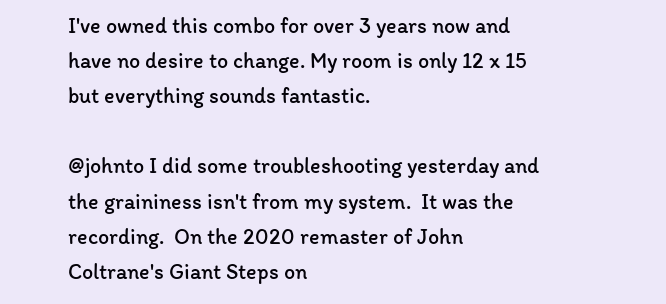I've owned this combo for over 3 years now and have no desire to change. My room is only 12 x 15 but everything sounds fantastic.

@johnto I did some troubleshooting yesterday and the graininess isn't from my system.  It was the recording.  On the 2020 remaster of John Coltrane's Giant Steps on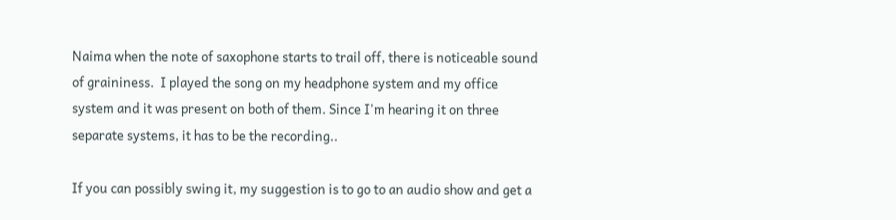Naima when the note of saxophone starts to trail off, there is noticeable sound of graininess.  I played the song on my headphone system and my office system and it was present on both of them. Since I'm hearing it on three separate systems, it has to be the recording..

If you can possibly swing it, my suggestion is to go to an audio show and get a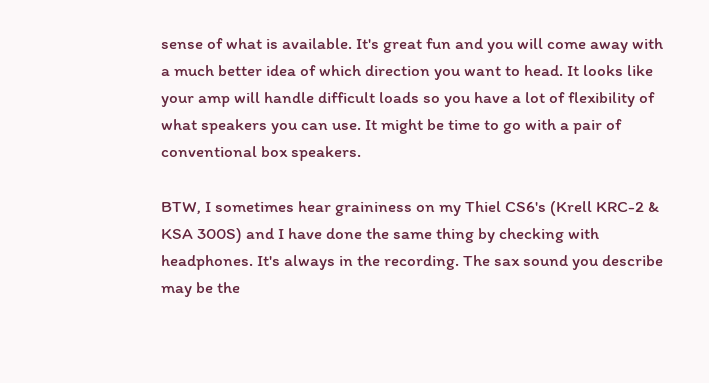sense of what is available. It's great fun and you will come away with a much better idea of which direction you want to head. It looks like your amp will handle difficult loads so you have a lot of flexibility of what speakers you can use. It might be time to go with a pair of conventional box speakers.

BTW, I sometimes hear graininess on my Thiel CS6's (Krell KRC-2 & KSA 300S) and I have done the same thing by checking with headphones. It's always in the recording. The sax sound you describe may be the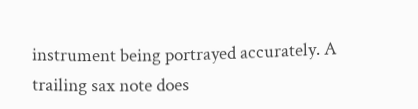instrument being portrayed accurately. A trailing sax note does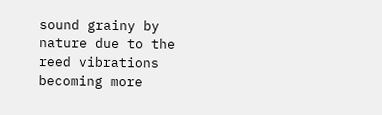sound grainy by nature due to the reed vibrations becoming more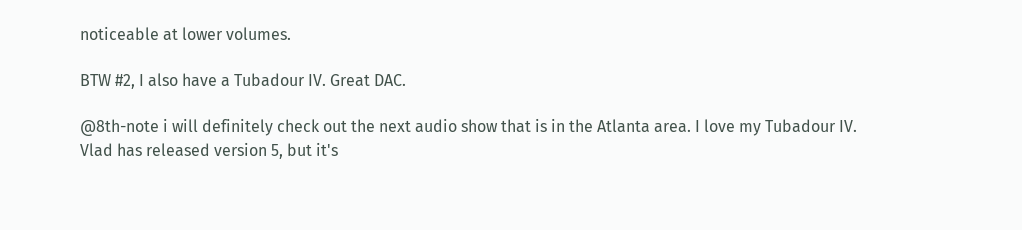noticeable at lower volumes.

BTW #2, I also have a Tubadour IV. Great DAC.

@8th-note i will definitely check out the next audio show that is in the Atlanta area. I love my Tubadour IV.  Vlad has released version 5, but it's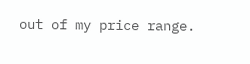out of my price range.